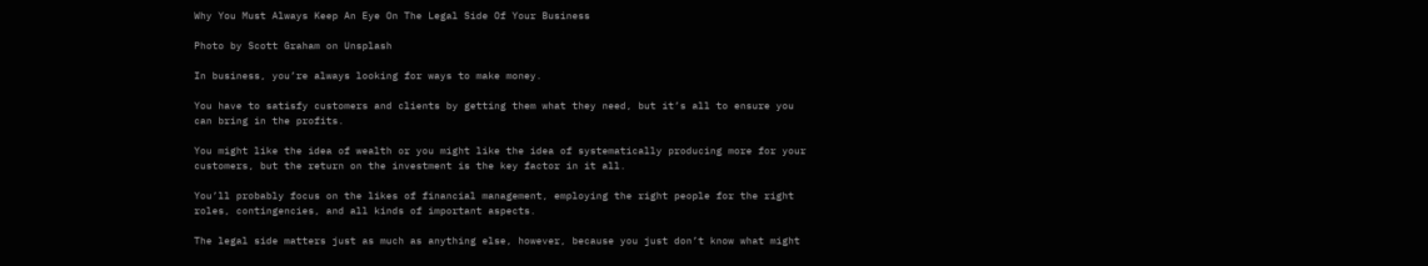Why You Must Always Keep An Eye On The Legal Side Of Your Business

Photo by Scott Graham on Unsplash

In business, you’re always looking for ways to make money.

You have to satisfy customers and clients by getting them what they need, but it’s all to ensure you can bring in the profits.

You might like the idea of wealth or you might like the idea of systematically producing more for your customers, but the return on the investment is the key factor in it all.

You’ll probably focus on the likes of financial management, employing the right people for the right roles, contingencies, and all kinds of important aspects.

The legal side matters just as much as anything else, however, because you just don’t know what might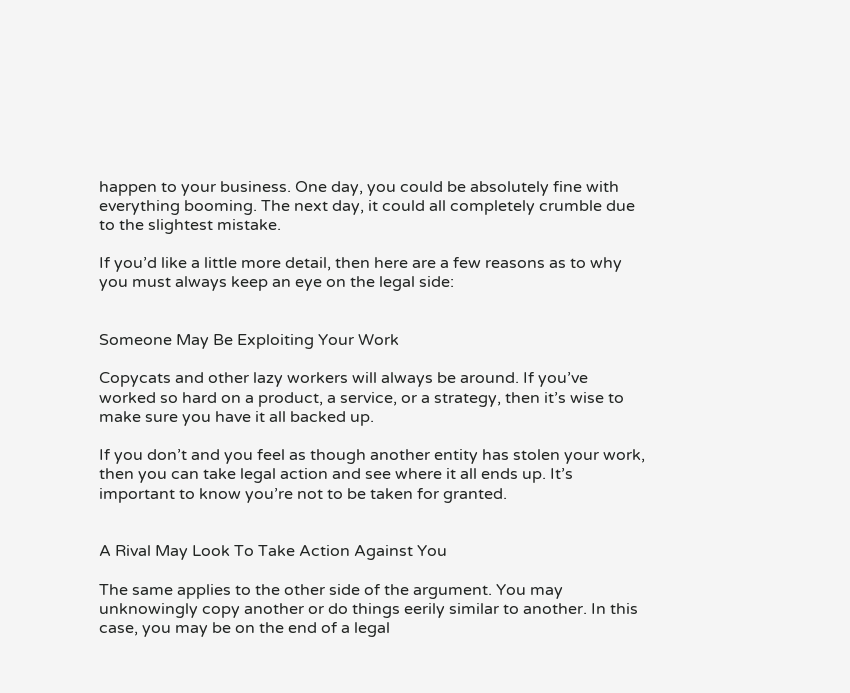happen to your business. One day, you could be absolutely fine with everything booming. The next day, it could all completely crumble due to the slightest mistake.

If you’d like a little more detail, then here are a few reasons as to why you must always keep an eye on the legal side:


Someone May Be Exploiting Your Work

Copycats and other lazy workers will always be around. If you’ve worked so hard on a product, a service, or a strategy, then it’s wise to make sure you have it all backed up.

If you don’t and you feel as though another entity has stolen your work, then you can take legal action and see where it all ends up. It’s important to know you’re not to be taken for granted.


A Rival May Look To Take Action Against You

The same applies to the other side of the argument. You may unknowingly copy another or do things eerily similar to another. In this case, you may be on the end of a legal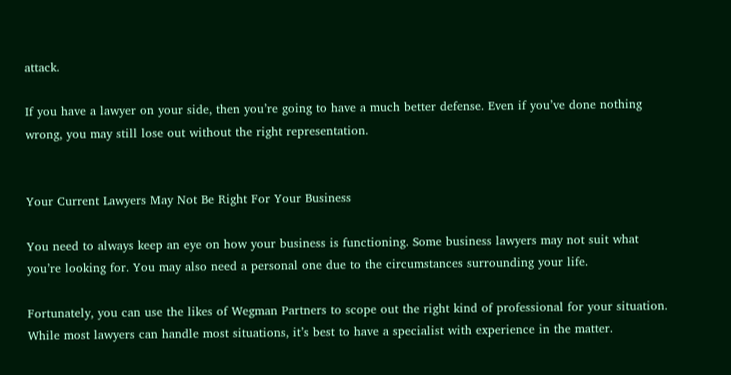attack.

If you have a lawyer on your side, then you’re going to have a much better defense. Even if you’ve done nothing wrong, you may still lose out without the right representation.


Your Current Lawyers May Not Be Right For Your Business

You need to always keep an eye on how your business is functioning. Some business lawyers may not suit what you’re looking for. You may also need a personal one due to the circumstances surrounding your life.

Fortunately, you can use the likes of Wegman Partners to scope out the right kind of professional for your situation. While most lawyers can handle most situations, it’s best to have a specialist with experience in the matter.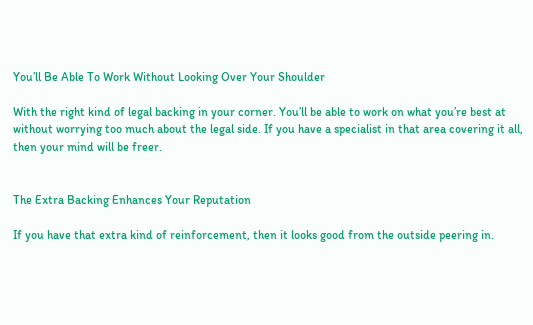You’ll Be Able To Work Without Looking Over Your Shoulder

With the right kind of legal backing in your corner. You’ll be able to work on what you’re best at without worrying too much about the legal side. If you have a specialist in that area covering it all, then your mind will be freer.


The Extra Backing Enhances Your Reputation

If you have that extra kind of reinforcement, then it looks good from the outside peering in.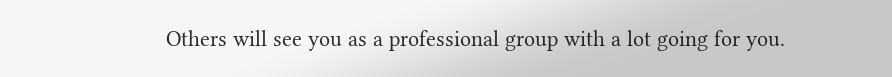Others will see you as a professional group with a lot going for you.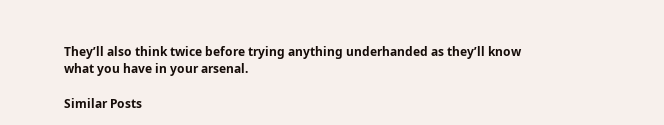They’ll also think twice before trying anything underhanded as they’ll know what you have in your arsenal.

Similar Posts